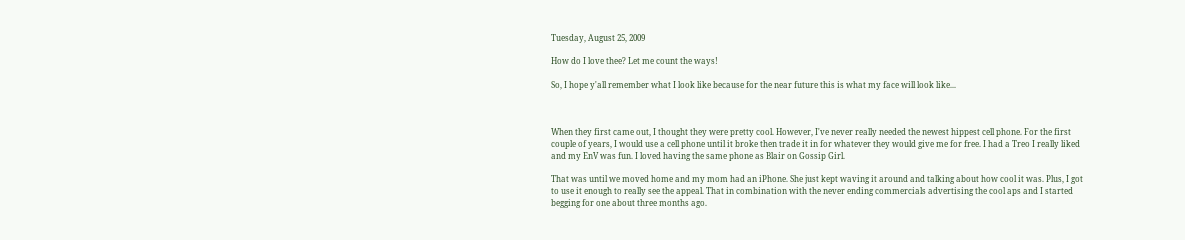Tuesday, August 25, 2009

How do I love thee? Let me count the ways!

So, I hope y'all remember what I look like because for the near future this is what my face will look like...



When they first came out, I thought they were pretty cool. However, I've never really needed the newest hippest cell phone. For the first couple of years, I would use a cell phone until it broke then trade it in for whatever they would give me for free. I had a Treo I really liked and my EnV was fun. I loved having the same phone as Blair on Gossip Girl.

That was until we moved home and my mom had an iPhone. She just kept waving it around and talking about how cool it was. Plus, I got to use it enough to really see the appeal. That in combination with the never ending commercials advertising the cool aps and I started begging for one about three months ago.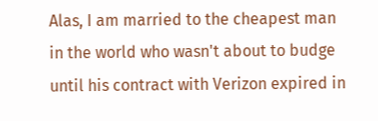Alas, I am married to the cheapest man in the world who wasn't about to budge until his contract with Verizon expired in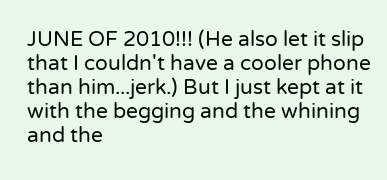JUNE OF 2010!!! (He also let it slip that I couldn't have a cooler phone than him...jerk.) But I just kept at it with the begging and the whining and the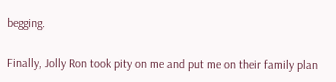begging.

Finally, Jolly Ron took pity on me and put me on their family plan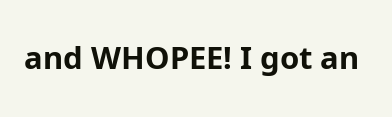and WHOPEE! I got an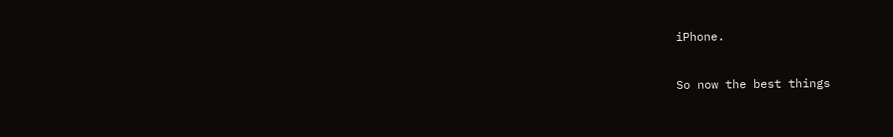iPhone.

So now the best things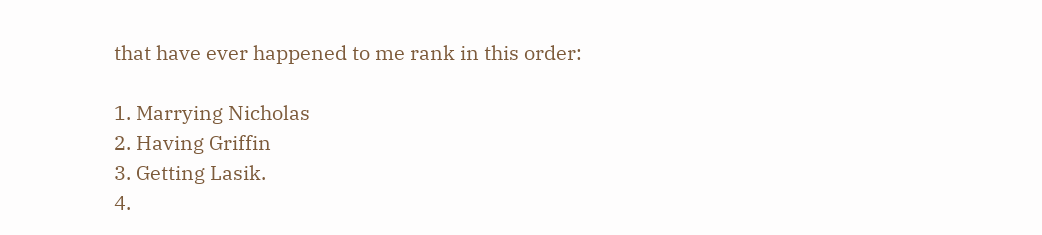that have ever happened to me rank in this order:

1. Marrying Nicholas
2. Having Griffin
3. Getting Lasik.
4.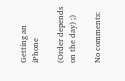Getting an iPhone

(Order depends on the day) ;)

No comments: